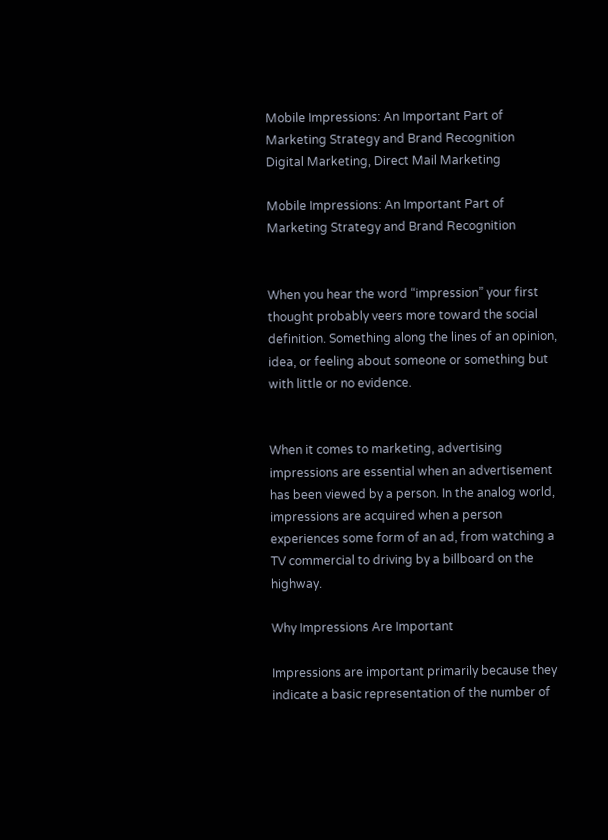Mobile Impressions: An Important Part of Marketing Strategy and Brand Recognition
Digital Marketing, Direct Mail Marketing

Mobile Impressions: An Important Part of Marketing Strategy and Brand Recognition


When you hear the word “impression” your first thought probably veers more toward the social definition. Something along the lines of an opinion, idea, or feeling about someone or something but with little or no evidence.


When it comes to marketing, advertising impressions are essential when an advertisement has been viewed by a person. In the analog world, impressions are acquired when a person experiences some form of an ad, from watching a TV commercial to driving by a billboard on the highway.

Why Impressions Are Important

Impressions are important primarily because they indicate a basic representation of the number of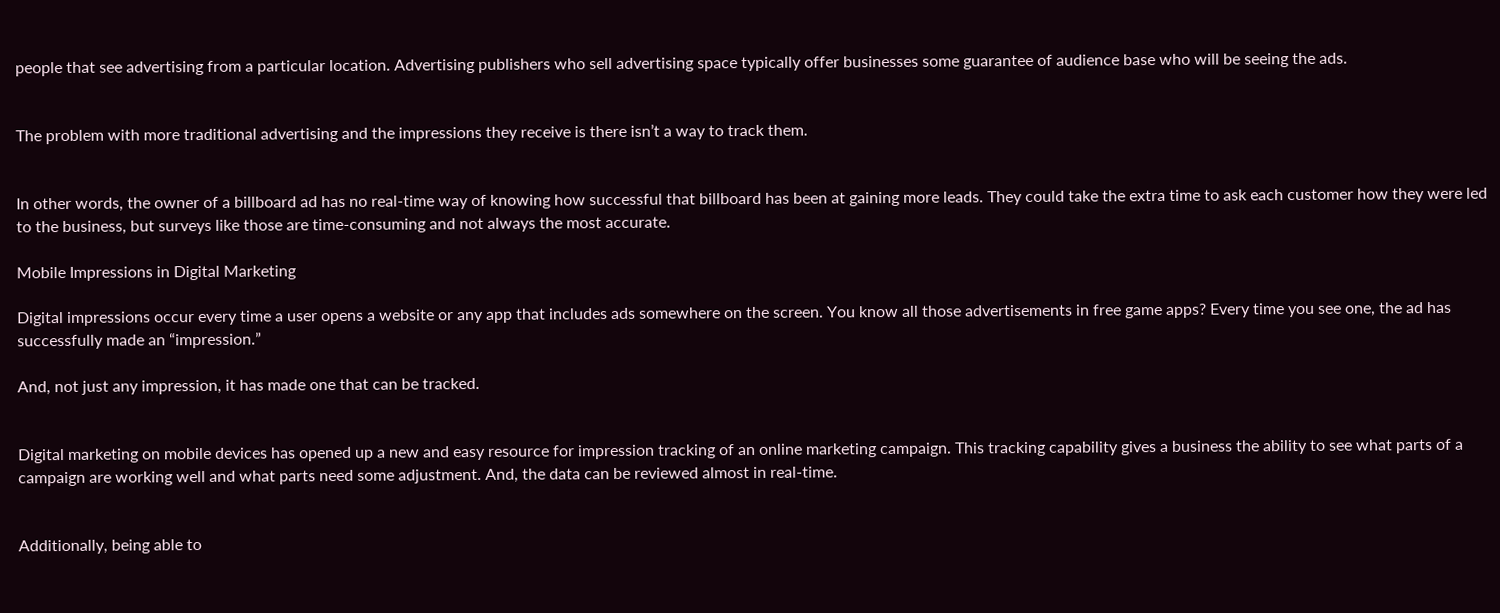people that see advertising from a particular location. Advertising publishers who sell advertising space typically offer businesses some guarantee of audience base who will be seeing the ads.


The problem with more traditional advertising and the impressions they receive is there isn’t a way to track them.


In other words, the owner of a billboard ad has no real-time way of knowing how successful that billboard has been at gaining more leads. They could take the extra time to ask each customer how they were led to the business, but surveys like those are time-consuming and not always the most accurate.

Mobile Impressions in Digital Marketing

Digital impressions occur every time a user opens a website or any app that includes ads somewhere on the screen. You know all those advertisements in free game apps? Every time you see one, the ad has successfully made an “impression.”

And, not just any impression, it has made one that can be tracked.


Digital marketing on mobile devices has opened up a new and easy resource for impression tracking of an online marketing campaign. This tracking capability gives a business the ability to see what parts of a campaign are working well and what parts need some adjustment. And, the data can be reviewed almost in real-time.


Additionally, being able to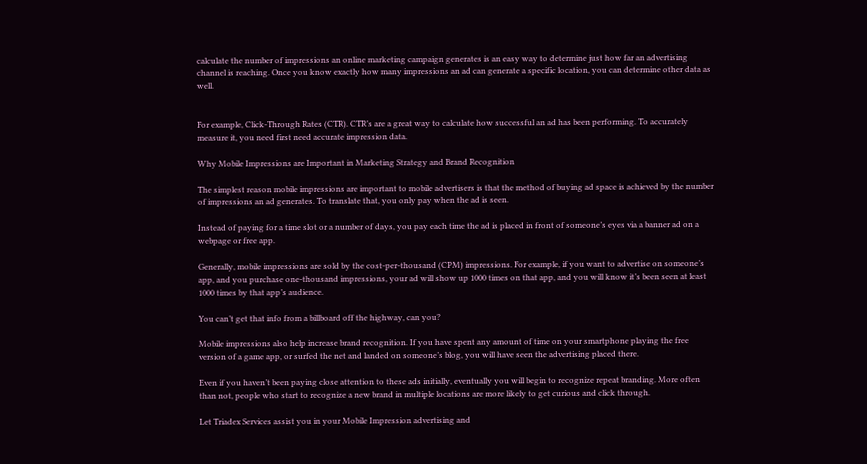calculate the number of impressions an online marketing campaign generates is an easy way to determine just how far an advertising channel is reaching. Once you know exactly how many impressions an ad can generate a specific location, you can determine other data as well.


For example, Click-Through Rates (CTR). CTR’s are a great way to calculate how successful an ad has been performing. To accurately measure it, you need first need accurate impression data.

Why Mobile Impressions are Important in Marketing Strategy and Brand Recognition

The simplest reason mobile impressions are important to mobile advertisers is that the method of buying ad space is achieved by the number of impressions an ad generates. To translate that, you only pay when the ad is seen.

Instead of paying for a time slot or a number of days, you pay each time the ad is placed in front of someone’s eyes via a banner ad on a webpage or free app.

Generally, mobile impressions are sold by the cost-per-thousand (CPM) impressions. For example, if you want to advertise on someone’s app, and you purchase one-thousand impressions, your ad will show up 1000 times on that app, and you will know it’s been seen at least 1000 times by that app’s audience.

You can’t get that info from a billboard off the highway, can you?

Mobile impressions also help increase brand recognition. If you have spent any amount of time on your smartphone playing the free version of a game app, or surfed the net and landed on someone’s blog, you will have seen the advertising placed there.

Even if you haven’t been paying close attention to these ads initially, eventually you will begin to recognize repeat branding. More often than not, people who start to recognize a new brand in multiple locations are more likely to get curious and click through.

Let Triadex Services assist you in your Mobile Impression advertising and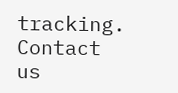tracking.  Contact us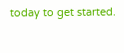today to get started.